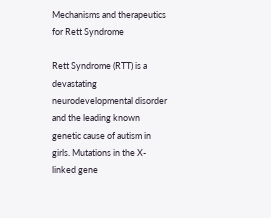Mechanisms and therapeutics for Rett Syndrome

Rett Syndrome (RTT) is a devastating neurodevelopmental disorder and the leading known genetic cause of autism in girls. Mutations in the X-linked gene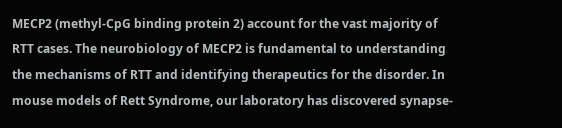MECP2 (methyl-CpG binding protein 2) account for the vast majority of RTT cases. The neurobiology of MECP2 is fundamental to understanding the mechanisms of RTT and identifying therapeutics for the disorder. In mouse models of Rett Syndrome, our laboratory has discovered synapse-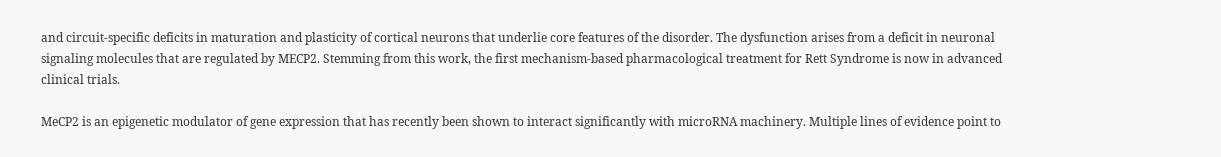and circuit-specific deficits in maturation and plasticity of cortical neurons that underlie core features of the disorder. The dysfunction arises from a deficit in neuronal signaling molecules that are regulated by MECP2. Stemming from this work, the first mechanism-based pharmacological treatment for Rett Syndrome is now in advanced clinical trials.

MeCP2 is an epigenetic modulator of gene expression that has recently been shown to interact significantly with microRNA machinery. Multiple lines of evidence point to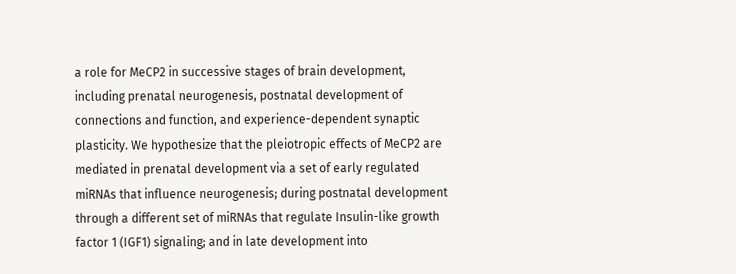a role for MeCP2 in successive stages of brain development, including prenatal neurogenesis, postnatal development of connections and function, and experience-dependent synaptic plasticity. We hypothesize that the pleiotropic effects of MeCP2 are mediated in prenatal development via a set of early regulated miRNAs that influence neurogenesis; during postnatal development through a different set of miRNAs that regulate Insulin-like growth factor 1 (IGF1) signaling; and in late development into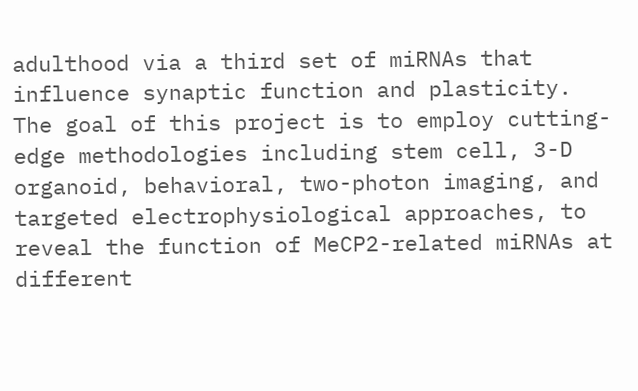adulthood via a third set of miRNAs that influence synaptic function and plasticity. The goal of this project is to employ cutting-edge methodologies including stem cell, 3-D organoid, behavioral, two-photon imaging, and targeted electrophysiological approaches, to reveal the function of MeCP2-related miRNAs at different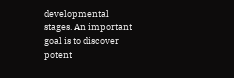developmental stages. An important goal is to discover potent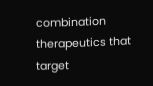combination therapeutics that target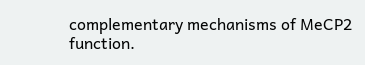complementary mechanisms of MeCP2 function.